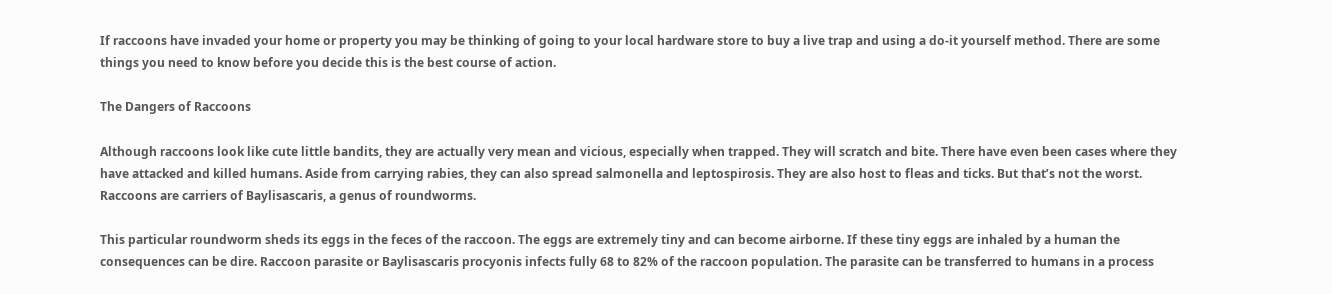If raccoons have invaded your home or property you may be thinking of going to your local hardware store to buy a live trap and using a do-it yourself method. There are some things you need to know before you decide this is the best course of action.

The Dangers of Raccoons

Although raccoons look like cute little bandits, they are actually very mean and vicious, especially when trapped. They will scratch and bite. There have even been cases where they have attacked and killed humans. Aside from carrying rabies, they can also spread salmonella and leptospirosis. They are also host to fleas and ticks. But that’s not the worst. Raccoons are carriers of Baylisascaris, a genus of roundworms.

This particular roundworm sheds its eggs in the feces of the raccoon. The eggs are extremely tiny and can become airborne. If these tiny eggs are inhaled by a human the consequences can be dire. Raccoon parasite or Baylisascaris procyonis infects fully 68 to 82% of the raccoon population. The parasite can be transferred to humans in a process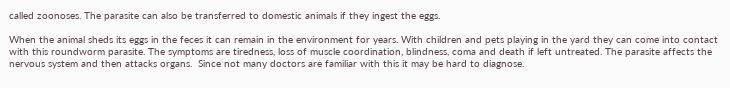called zoonoses. The parasite can also be transferred to domestic animals if they ingest the eggs.

When the animal sheds its eggs in the feces it can remain in the environment for years. With children and pets playing in the yard they can come into contact with this roundworm parasite. The symptoms are tiredness, loss of muscle coordination, blindness, coma and death if left untreated. The parasite affects the nervous system and then attacks organs.  Since not many doctors are familiar with this it may be hard to diagnose.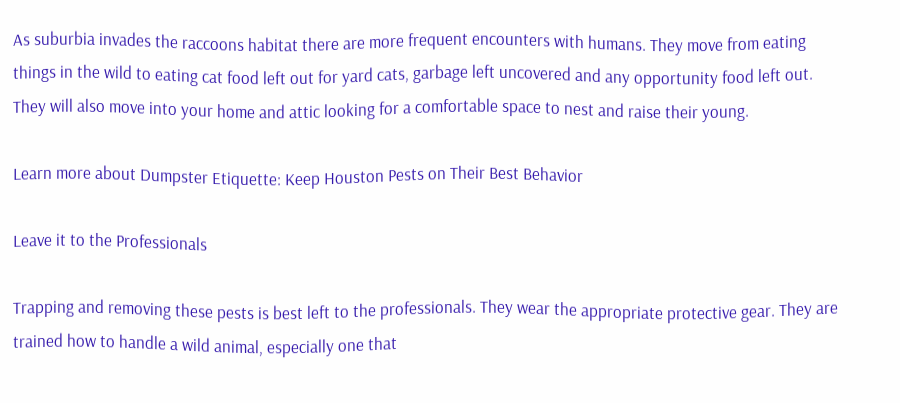As suburbia invades the raccoons habitat there are more frequent encounters with humans. They move from eating things in the wild to eating cat food left out for yard cats, garbage left uncovered and any opportunity food left out. They will also move into your home and attic looking for a comfortable space to nest and raise their young.

Learn more about Dumpster Etiquette: Keep Houston Pests on Their Best Behavior

Leave it to the Professionals

Trapping and removing these pests is best left to the professionals. They wear the appropriate protective gear. They are trained how to handle a wild animal, especially one that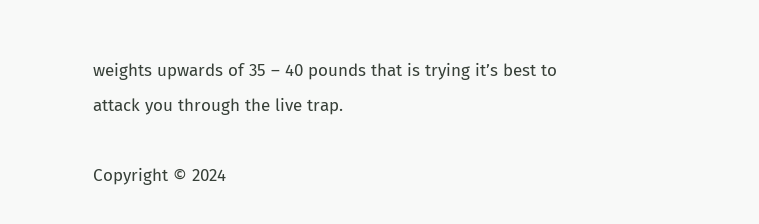weights upwards of 35 – 40 pounds that is trying it’s best to attack you through the live trap.

Copyright © 2024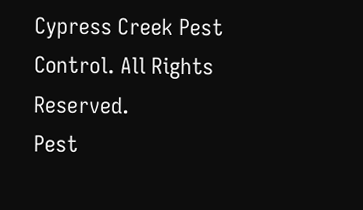Cypress Creek Pest Control. All Rights Reserved.
Pest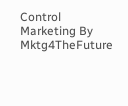Control Marketing By Mktg4TheFuture